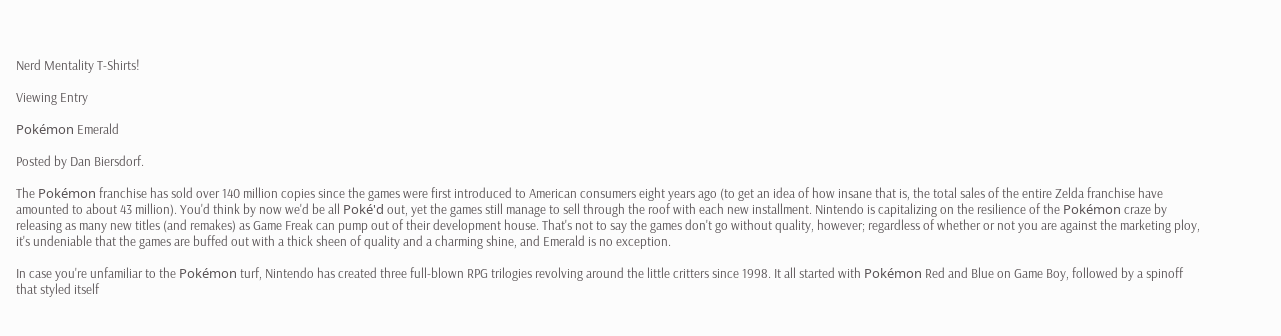Nerd Mentality T-Shirts!

Viewing Entry

Pokémon Emerald

Posted by Dan Biersdorf.

The Pokémon franchise has sold over 140 million copies since the games were first introduced to American consumers eight years ago (to get an idea of how insane that is, the total sales of the entire Zelda franchise have amounted to about 43 million). You'd think by now we'd be all Poké'd out, yet the games still manage to sell through the roof with each new installment. Nintendo is capitalizing on the resilience of the Pokémon craze by releasing as many new titles (and remakes) as Game Freak can pump out of their development house. That's not to say the games don't go without quality, however; regardless of whether or not you are against the marketing ploy, it's undeniable that the games are buffed out with a thick sheen of quality and a charming shine, and Emerald is no exception.

In case you're unfamiliar to the Pokémon turf, Nintendo has created three full-blown RPG trilogies revolving around the little critters since 1998. It all started with Pokémon Red and Blue on Game Boy, followed by a spinoff that styled itself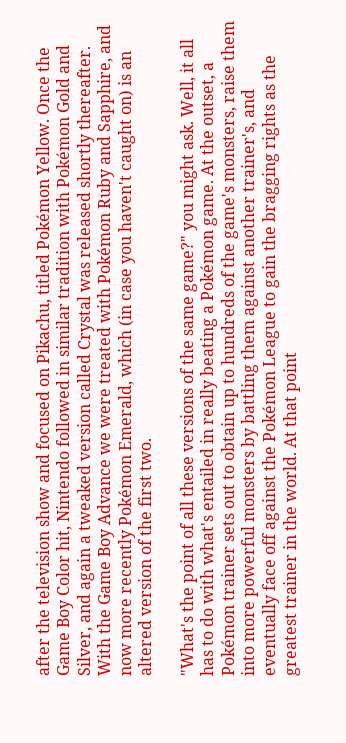after the television show and focused on Pikachu, titled Pokémon Yellow. Once the Game Boy Color hit, Nintendo followed in similar tradition with Pokémon Gold and Silver, and again a tweaked version called Crystal was released shortly thereafter. With the Game Boy Advance we were treated with Pokémon Ruby and Sapphire, and now more recently Pokémon Emerald, which (in case you haven't caught on) is an altered version of the first two.

"What's the point of all these versions of the same game?" you might ask. Well, it all has to do with what's entailed in really beating a Pokémon game. At the outset, a Pokémon trainer sets out to obtain up to hundreds of the game's monsters, raise them into more powerful monsters by battling them against another trainer's, and eventually face off against the Pokémon League to gain the bragging rights as the greatest trainer in the world. At that point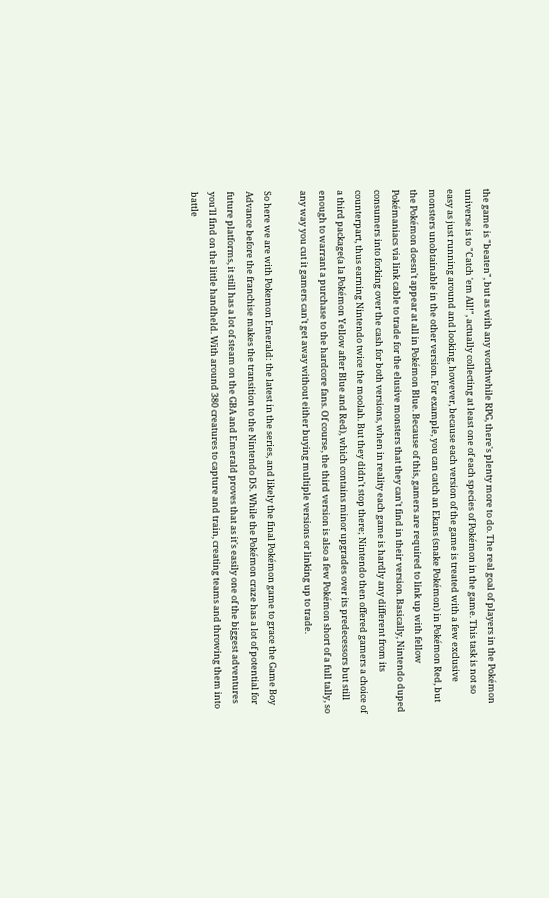the game is "beaten", but as with any worthwhile RPG, there's plenty more to do. The real goal of players in the Pokémon universe is to "Catch 'em All!", actually collecting at least one of each species of Pokémon in the game. This task is not so easy as just running around and looking, however, because each version of the game is treated with a few exclusive monsters unobtainable in the other version. For example, you can catch an Ekans (snake Pokémon) in Pokémon Red, but the Pokémon doesn't appear at all in Pokémon Blue. Because of this, gamers are required to link up with fellow Pokémaniacs via link cable to trade for the elusive monsters that they can't find in their version. Basically, Nintendo duped consumers into forking over the cash for both versions, when in reality each game is hardly any different from its counterpart, thus earning Nintendo twice the moolah. But they didn't stop there; Nintendo then offered gamers a choice of a third package(a la Pokémon Yellow after Blue and Red), which contains minor upgrades over its predecessors but still enough to warrant a purchase to the hardcore fans. Of course, the third version is also a few Pokémon short of a full tally, so any way you cut it gamers can't get away without either buying multiple versions or linking up to trade.

So here we are with Pokemon Emerald: the latest in the series, and likely the final Pokémon game to grace the Game Boy Advance before the franchise makes the transition to the Nintendo DS. While the Pokémon craze has a lot of potential for future platforms, it still has a lot of steam on the GBA and Emerald proves that as it's easily one of the biggest adventures you'll find on the little handheld. With around 380 creatures to capture and train, creating teams and throwing them into battle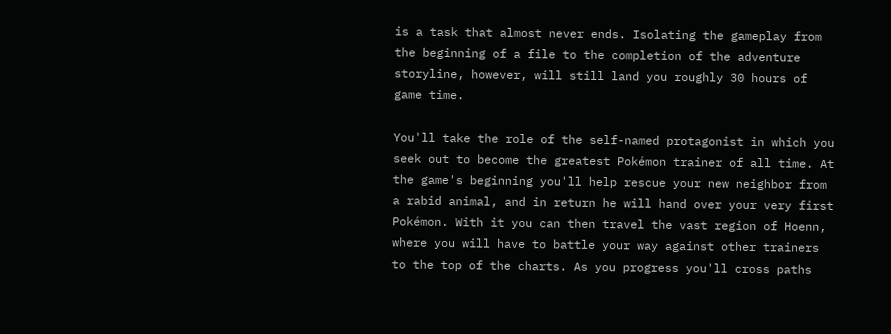is a task that almost never ends. Isolating the gameplay from the beginning of a file to the completion of the adventure storyline, however, will still land you roughly 30 hours of game time.

You'll take the role of the self-named protagonist in which you seek out to become the greatest Pokémon trainer of all time. At the game's beginning you'll help rescue your new neighbor from a rabid animal, and in return he will hand over your very first Pokémon. With it you can then travel the vast region of Hoenn, where you will have to battle your way against other trainers to the top of the charts. As you progress you'll cross paths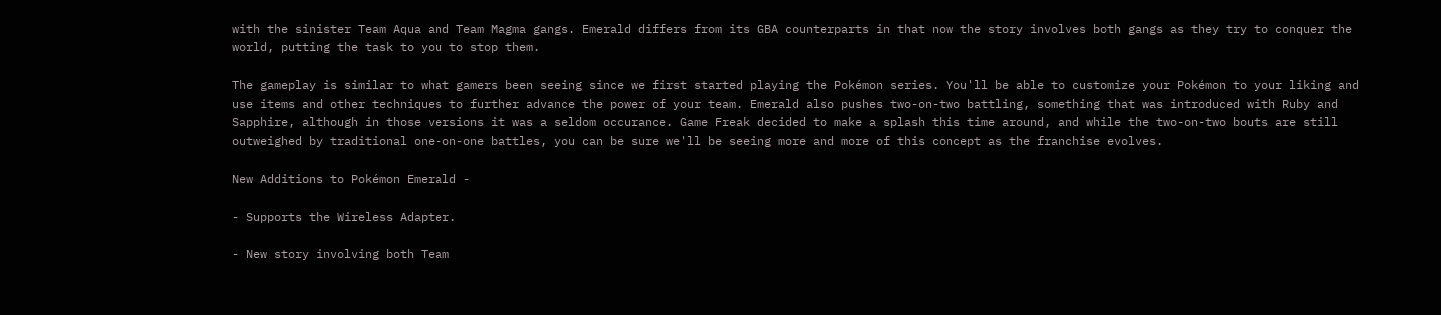with the sinister Team Aqua and Team Magma gangs. Emerald differs from its GBA counterparts in that now the story involves both gangs as they try to conquer the world, putting the task to you to stop them.

The gameplay is similar to what gamers been seeing since we first started playing the Pokémon series. You'll be able to customize your Pokémon to your liking and use items and other techniques to further advance the power of your team. Emerald also pushes two-on-two battling, something that was introduced with Ruby and Sapphire, although in those versions it was a seldom occurance. Game Freak decided to make a splash this time around, and while the two-on-two bouts are still outweighed by traditional one-on-one battles, you can be sure we'll be seeing more and more of this concept as the franchise evolves.

New Additions to Pokémon Emerald -

- Supports the Wireless Adapter.

- New story involving both Team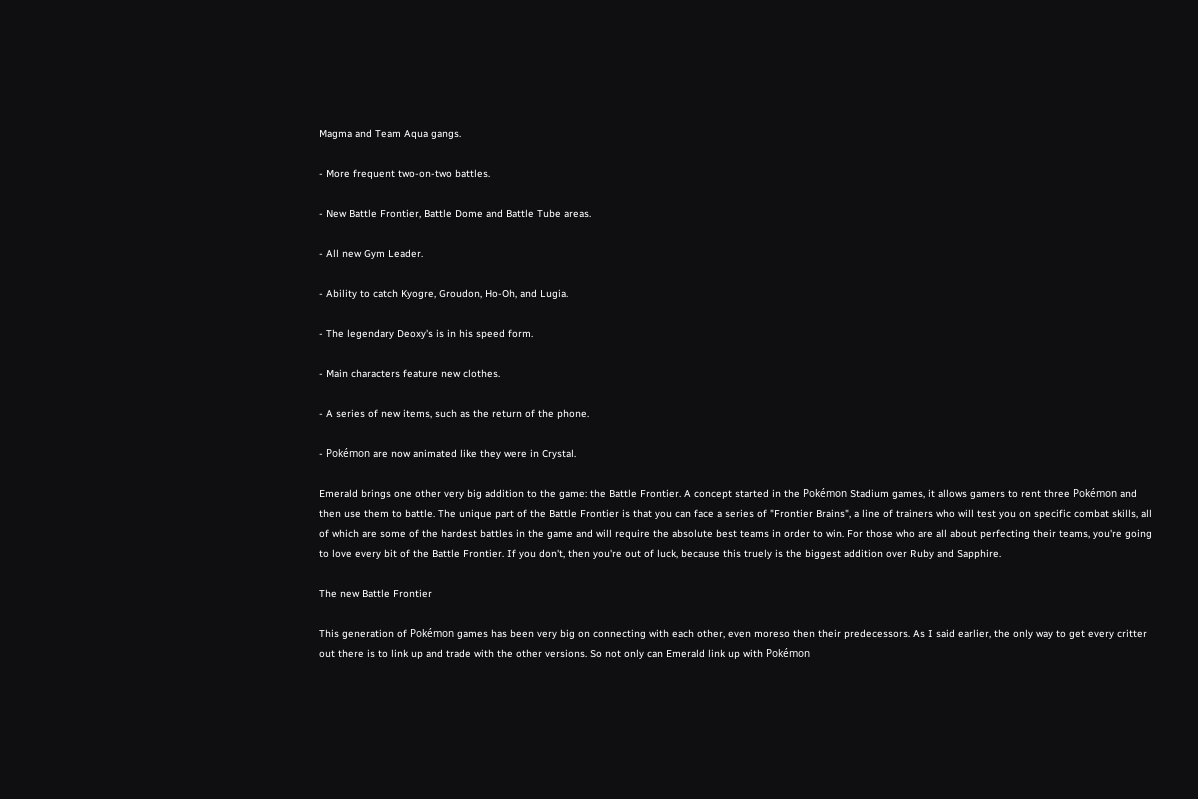Magma and Team Aqua gangs.

- More frequent two-on-two battles.

- New Battle Frontier, Battle Dome and Battle Tube areas.

- All new Gym Leader.

- Ability to catch Kyogre, Groudon, Ho-Oh, and Lugia.

- The legendary Deoxy's is in his speed form.

- Main characters feature new clothes.

- A series of new items, such as the return of the phone.

- Pokémon are now animated like they were in Crystal.

Emerald brings one other very big addition to the game: the Battle Frontier. A concept started in the Pokémon Stadium games, it allows gamers to rent three Pokémon and then use them to battle. The unique part of the Battle Frontier is that you can face a series of "Frontier Brains", a line of trainers who will test you on specific combat skills, all of which are some of the hardest battles in the game and will require the absolute best teams in order to win. For those who are all about perfecting their teams, you're going to love every bit of the Battle Frontier. If you don't, then you're out of luck, because this truely is the biggest addition over Ruby and Sapphire.

The new Battle Frontier

This generation of Pokémon games has been very big on connecting with each other, even moreso then their predecessors. As I said earlier, the only way to get every critter out there is to link up and trade with the other versions. So not only can Emerald link up with Pokémon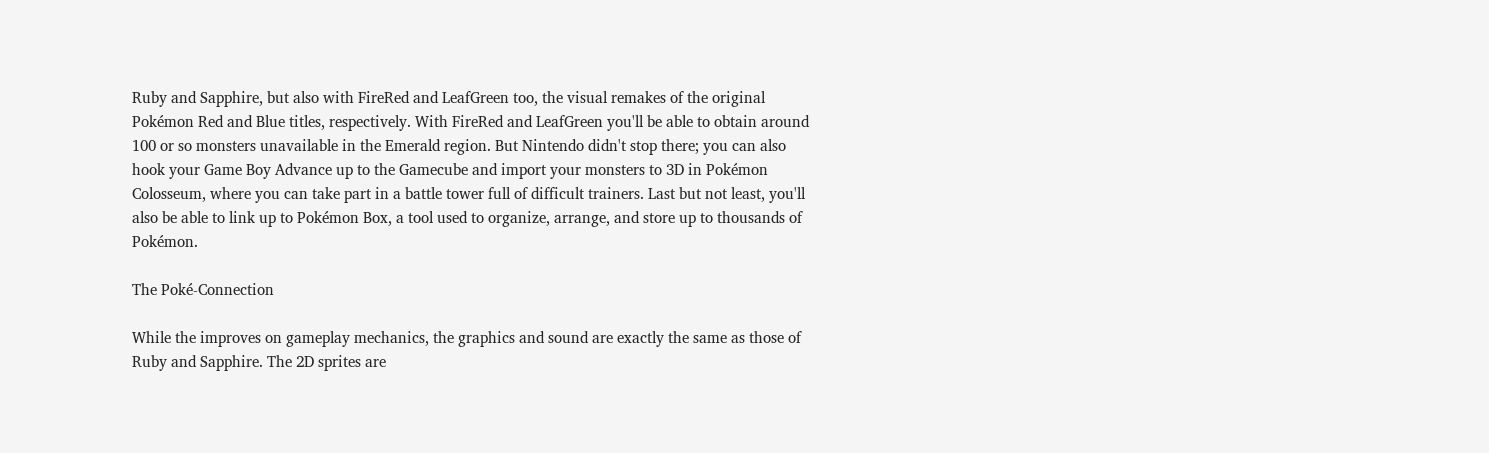Ruby and Sapphire, but also with FireRed and LeafGreen too, the visual remakes of the original Pokémon Red and Blue titles, respectively. With FireRed and LeafGreen you'll be able to obtain around 100 or so monsters unavailable in the Emerald region. But Nintendo didn't stop there; you can also hook your Game Boy Advance up to the Gamecube and import your monsters to 3D in Pokémon Colosseum, where you can take part in a battle tower full of difficult trainers. Last but not least, you'll also be able to link up to Pokémon Box, a tool used to organize, arrange, and store up to thousands of Pokémon.

The Poké-Connection

While the improves on gameplay mechanics, the graphics and sound are exactly the same as those of Ruby and Sapphire. The 2D sprites are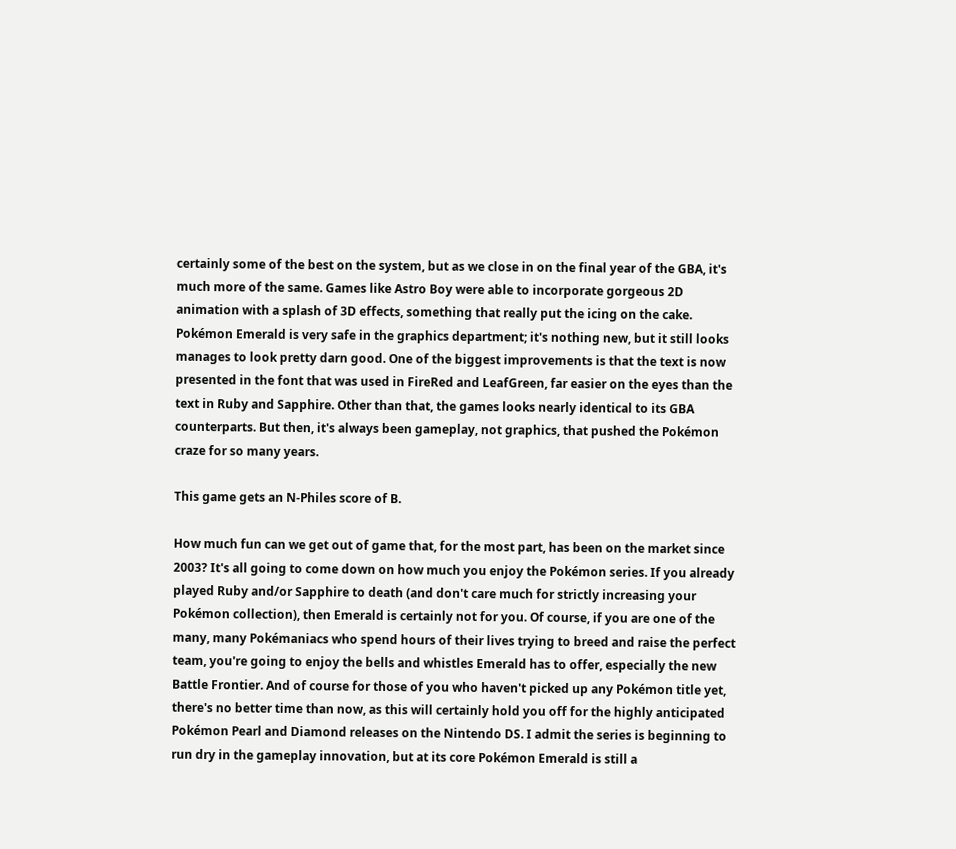certainly some of the best on the system, but as we close in on the final year of the GBA, it's much more of the same. Games like Astro Boy were able to incorporate gorgeous 2D animation with a splash of 3D effects, something that really put the icing on the cake. Pokémon Emerald is very safe in the graphics department; it's nothing new, but it still looks manages to look pretty darn good. One of the biggest improvements is that the text is now presented in the font that was used in FireRed and LeafGreen, far easier on the eyes than the text in Ruby and Sapphire. Other than that, the games looks nearly identical to its GBA counterparts. But then, it's always been gameplay, not graphics, that pushed the Pokémon craze for so many years.

This game gets an N-Philes score of B.

How much fun can we get out of game that, for the most part, has been on the market since 2003? It's all going to come down on how much you enjoy the Pokémon series. If you already played Ruby and/or Sapphire to death (and don't care much for strictly increasing your Pokémon collection), then Emerald is certainly not for you. Of course, if you are one of the many, many Pokémaniacs who spend hours of their lives trying to breed and raise the perfect team, you're going to enjoy the bells and whistles Emerald has to offer, especially the new Battle Frontier. And of course for those of you who haven't picked up any Pokémon title yet, there's no better time than now, as this will certainly hold you off for the highly anticipated Pokémon Pearl and Diamond releases on the Nintendo DS. I admit the series is beginning to run dry in the gameplay innovation, but at its core Pokémon Emerald is still a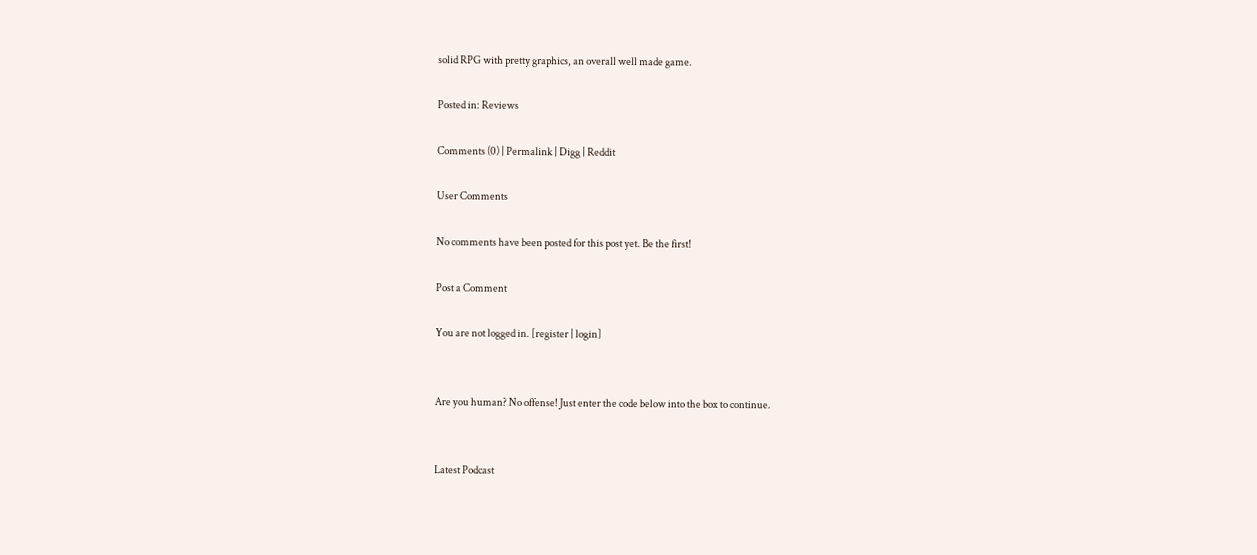solid RPG with pretty graphics, an overall well made game.

Posted in: Reviews

Comments (0) | Permalink | Digg | Reddit

User Comments

No comments have been posted for this post yet. Be the first!

Post a Comment

You are not logged in. [register | login]


Are you human? No offense! Just enter the code below into the box to continue.


Latest Podcast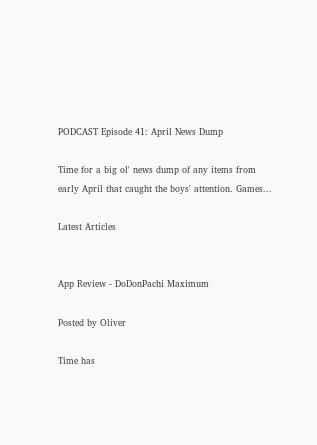PODCAST Episode 41: April News Dump

Time for a big ol' news dump of any items from early April that caught the boys' attention. Games...

Latest Articles


App Review - DoDonPachi Maximum

Posted by Oliver

Time has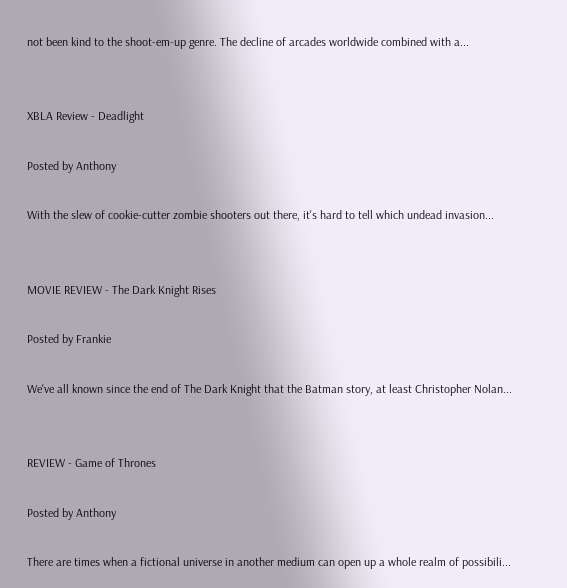not been kind to the shoot-em-up genre. The decline of arcades worldwide combined with a...


XBLA Review - Deadlight

Posted by Anthony

With the slew of cookie-cutter zombie shooters out there, it's hard to tell which undead invasion...


MOVIE REVIEW - The Dark Knight Rises

Posted by Frankie

We've all known since the end of The Dark Knight that the Batman story, at least Christopher Nolan...


REVIEW - Game of Thrones

Posted by Anthony

There are times when a fictional universe in another medium can open up a whole realm of possibili...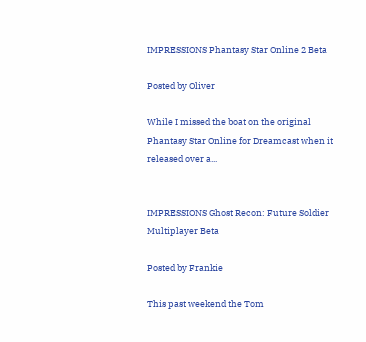IMPRESSIONS Phantasy Star Online 2 Beta

Posted by Oliver

While I missed the boat on the original Phantasy Star Online for Dreamcast when it released over a...


IMPRESSIONS Ghost Recon: Future Soldier Multiplayer Beta

Posted by Frankie

This past weekend the Tom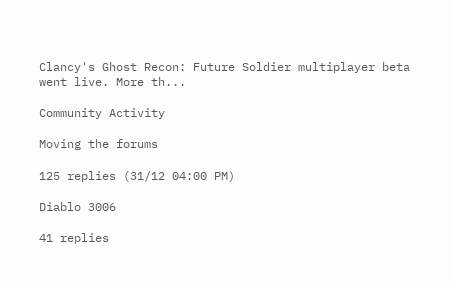Clancy's Ghost Recon: Future Soldier multiplayer beta went live. More th...

Community Activity

Moving the forums

125 replies (31/12 04:00 PM)

Diablo 3006

41 replies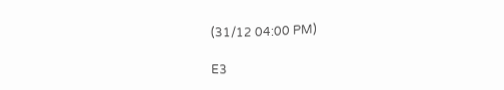(31/12 04:00 PM)

E3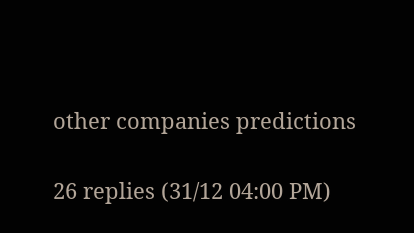other companies predictions

26 replies (31/12 04:00 PM)